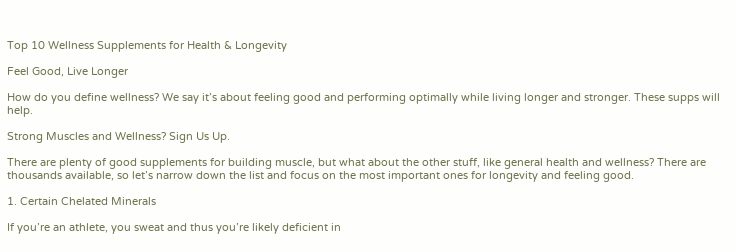Top 10 Wellness Supplements for Health & Longevity

Feel Good, Live Longer

How do you define wellness? We say it’s about feeling good and performing optimally while living longer and stronger. These supps will help.

Strong Muscles and Wellness? Sign Us Up.

There are plenty of good supplements for building muscle, but what about the other stuff, like general health and wellness? There are thousands available, so let’s narrow down the list and focus on the most important ones for longevity and feeling good.

1. Certain Chelated Minerals

If you’re an athlete, you sweat and thus you’re likely deficient in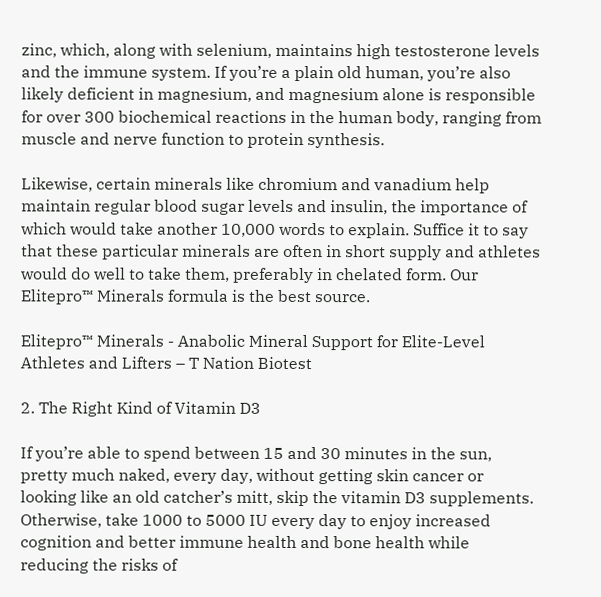zinc, which, along with selenium, maintains high testosterone levels and the immune system. If you’re a plain old human, you’re also likely deficient in magnesium, and magnesium alone is responsible for over 300 biochemical reactions in the human body, ranging from muscle and nerve function to protein synthesis.

Likewise, certain minerals like chromium and vanadium help maintain regular blood sugar levels and insulin, the importance of which would take another 10,000 words to explain. Suffice it to say that these particular minerals are often in short supply and athletes would do well to take them, preferably in chelated form. Our Elitepro™ Minerals formula is the best source.

Elitepro™ Minerals - Anabolic Mineral Support for Elite-Level Athletes and Lifters – T Nation Biotest

2. The Right Kind of Vitamin D3

If you’re able to spend between 15 and 30 minutes in the sun, pretty much naked, every day, without getting skin cancer or looking like an old catcher’s mitt, skip the vitamin D3 supplements. Otherwise, take 1000 to 5000 IU every day to enjoy increased cognition and better immune health and bone health while reducing the risks of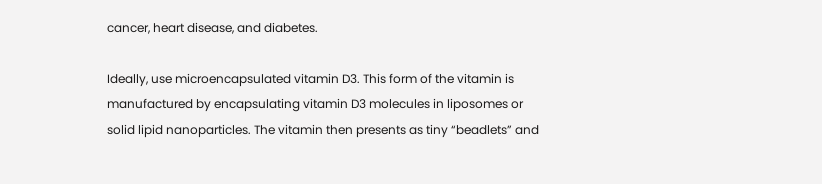cancer, heart disease, and diabetes.

Ideally, use microencapsulated vitamin D3. This form of the vitamin is manufactured by encapsulating vitamin D3 molecules in liposomes or solid lipid nanoparticles. The vitamin then presents as tiny “beadlets” and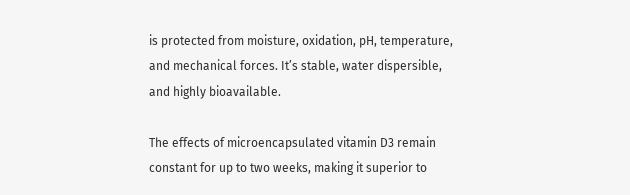is protected from moisture, oxidation, pH, temperature, and mechanical forces. It’s stable, water dispersible, and highly bioavailable.

The effects of microencapsulated vitamin D3 remain constant for up to two weeks, making it superior to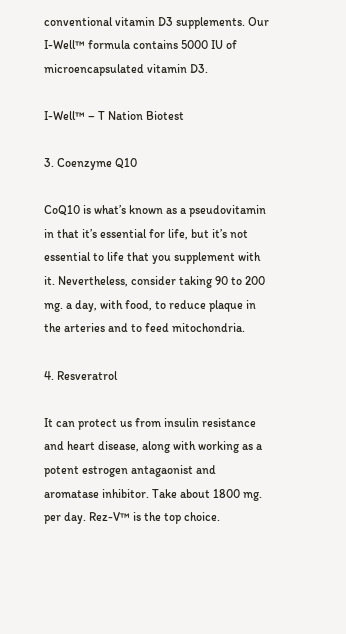conventional vitamin D3 supplements. Our I-Well™ formula contains 5000 IU of microencapsulated vitamin D3.

I-Well™ – T Nation Biotest

3. Coenzyme Q10

CoQ10 is what’s known as a pseudovitamin in that it’s essential for life, but it’s not essential to life that you supplement with it. Nevertheless, consider taking 90 to 200 mg. a day, with food, to reduce plaque in the arteries and to feed mitochondria.

4. Resveratrol

It can protect us from insulin resistance and heart disease, along with working as a potent estrogen antagaonist and aromatase inhibitor. Take about 1800 mg. per day. Rez-V™ is the top choice.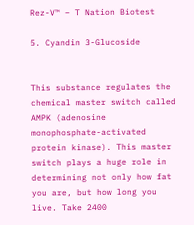Rez-V™ – T Nation Biotest

5. Cyandin 3-Glucoside


This substance regulates the chemical master switch called AMPK (adenosine monophosphate-activated protein kinase). This master switch plays a huge role in determining not only how fat you are, but how long you live. Take 2400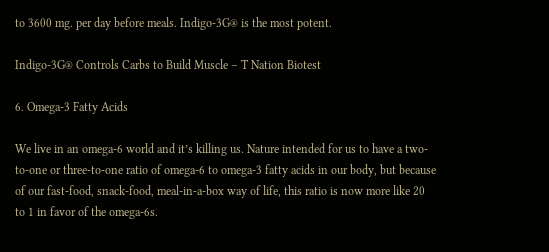to 3600 mg. per day before meals. Indigo-3G® is the most potent.

Indigo-3G® Controls Carbs to Build Muscle – T Nation Biotest

6. Omega-3 Fatty Acids

We live in an omega-6 world and it’s killing us. Nature intended for us to have a two-to-one or three-to-one ratio of omega-6 to omega-3 fatty acids in our body, but because of our fast-food, snack-food, meal-in-a-box way of life, this ratio is now more like 20 to 1 in favor of the omega-6s.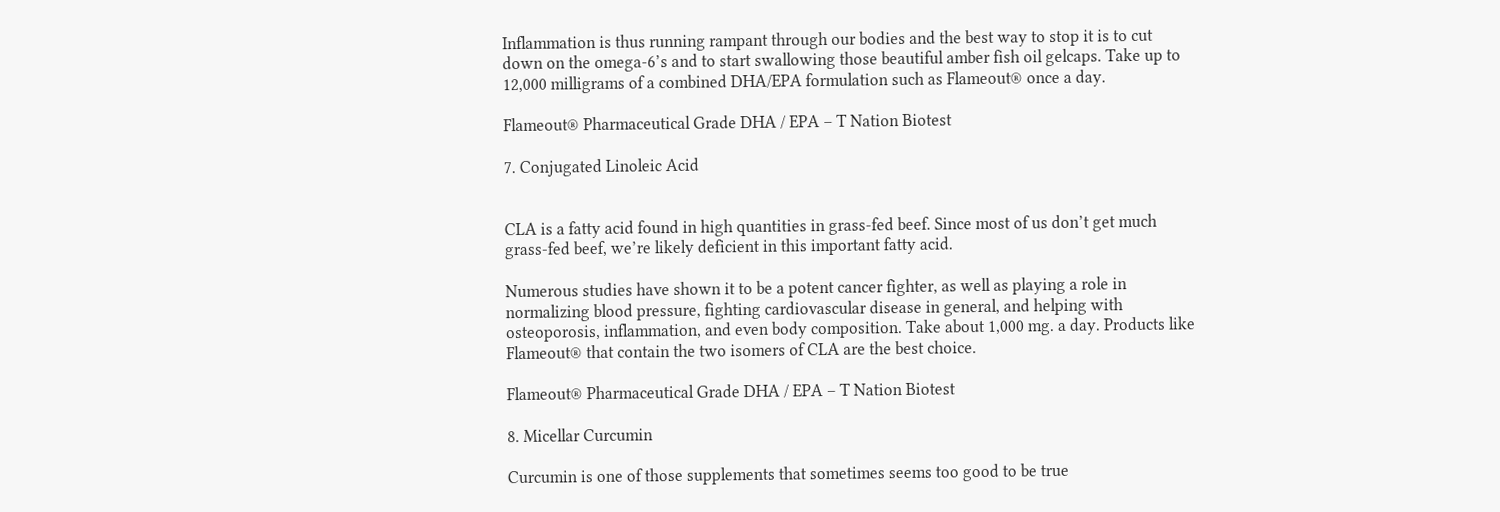Inflammation is thus running rampant through our bodies and the best way to stop it is to cut down on the omega-6’s and to start swallowing those beautiful amber fish oil gelcaps. Take up to 12,000 milligrams of a combined DHA/EPA formulation such as Flameout® once a day.

Flameout® Pharmaceutical Grade DHA / EPA – T Nation Biotest

7. Conjugated Linoleic Acid


CLA is a fatty acid found in high quantities in grass-fed beef. Since most of us don’t get much grass-fed beef, we’re likely deficient in this important fatty acid.

Numerous studies have shown it to be a potent cancer fighter, as well as playing a role in normalizing blood pressure, fighting cardiovascular disease in general, and helping with osteoporosis, inflammation, and even body composition. Take about 1,000 mg. a day. Products like Flameout® that contain the two isomers of CLA are the best choice.

Flameout® Pharmaceutical Grade DHA / EPA – T Nation Biotest

8. Micellar Curcumin

Curcumin is one of those supplements that sometimes seems too good to be true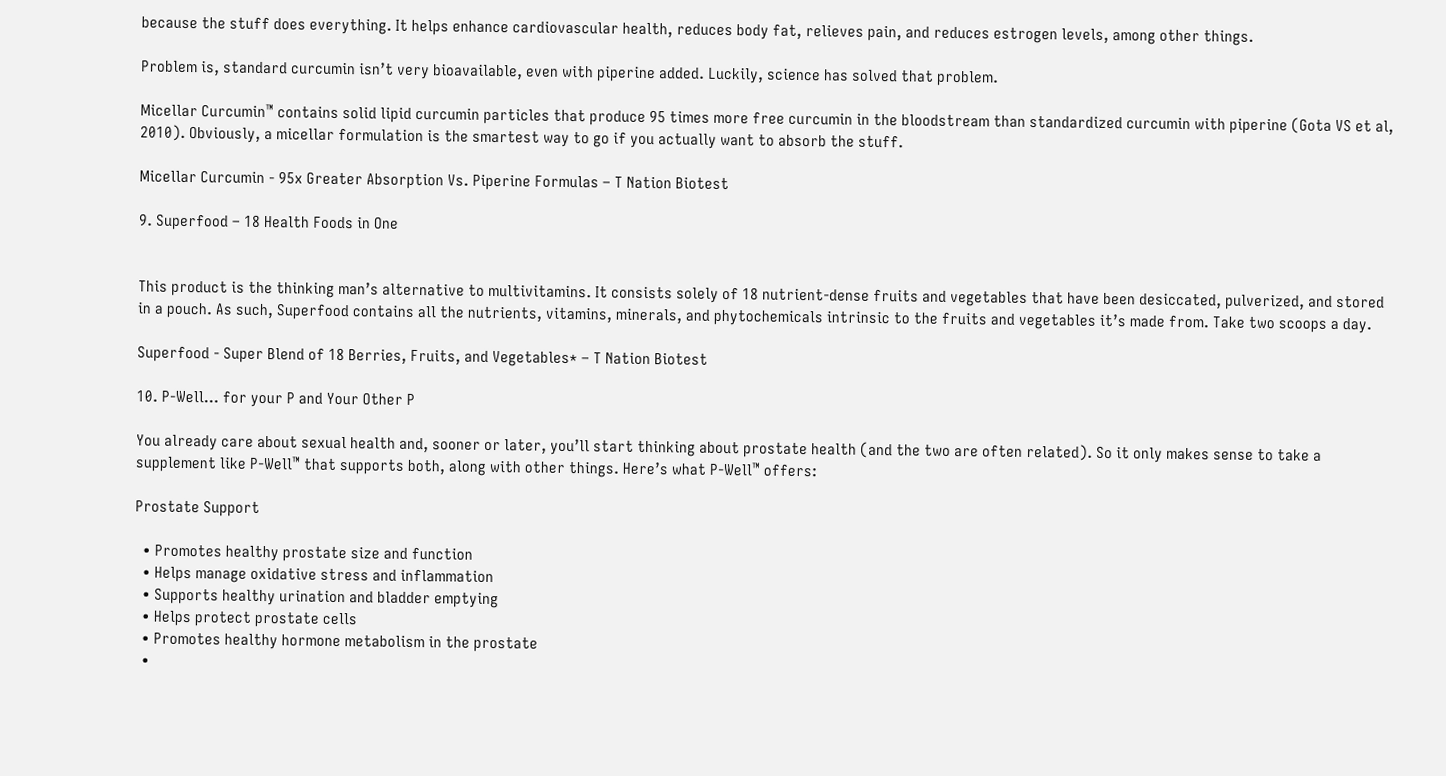because the stuff does everything. It helps enhance cardiovascular health, reduces body fat, relieves pain, and reduces estrogen levels, among other things.

Problem is, standard curcumin isn’t very bioavailable, even with piperine added. Luckily, science has solved that problem.

Micellar Curcumin™ contains solid lipid curcumin particles that produce 95 times more free curcumin in the bloodstream than standardized curcumin with piperine (Gota VS et al, 2010). Obviously, a micellar formulation is the smartest way to go if you actually want to absorb the stuff.

Micellar Curcumin - 95x Greater Absorption Vs. Piperine Formulas – T Nation Biotest

9. Superfood – 18 Health Foods in One


This product is the thinking man’s alternative to multivitamins. It consists solely of 18 nutrient-dense fruits and vegetables that have been desiccated, pulverized, and stored in a pouch. As such, Superfood contains all the nutrients, vitamins, minerals, and phytochemicals intrinsic to the fruits and vegetables it’s made from. Take two scoops a day.

Superfood - Super Blend of 18 Berries, Fruits, and Vegetables* – T Nation Biotest

10. P-Well... for your P and Your Other P

You already care about sexual health and, sooner or later, you’ll start thinking about prostate health (and the two are often related). So it only makes sense to take a supplement like P-Well™ that supports both, along with other things. Here’s what P-Well™ offers:

Prostate Support

  • Promotes healthy prostate size and function
  • Helps manage oxidative stress and inflammation
  • Supports healthy urination and bladder emptying
  • Helps protect prostate cells
  • Promotes healthy hormone metabolism in the prostate
  •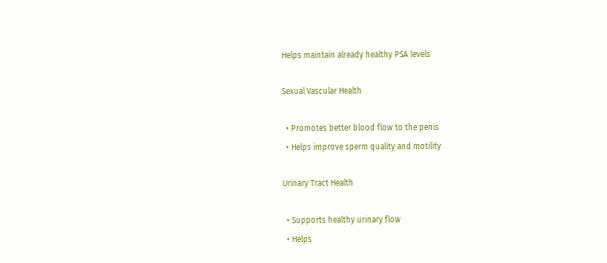Helps maintain already healthy PSA levels

Sexual Vascular Health

  • Promotes better blood flow to the penis
  • Helps improve sperm quality and motility

Urinary Tract Health

  • Supports healthy urinary flow
  • Helps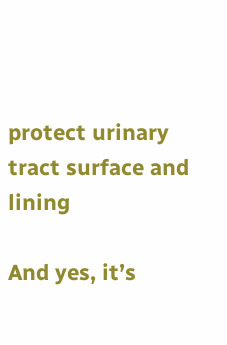protect urinary tract surface and lining

And yes, it’s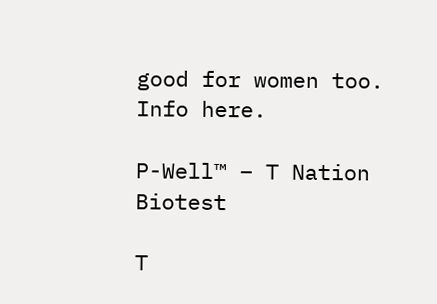good for women too. Info here.

P-Well™ – T Nation Biotest

T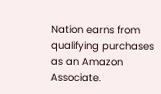Nation earns from qualifying purchases as an Amazon Associate.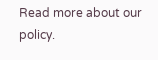Read more about our policy.